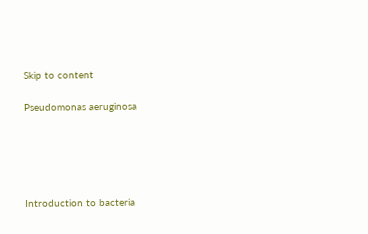Skip to content

Pseudomonas aeruginosa





Introduction to bacteria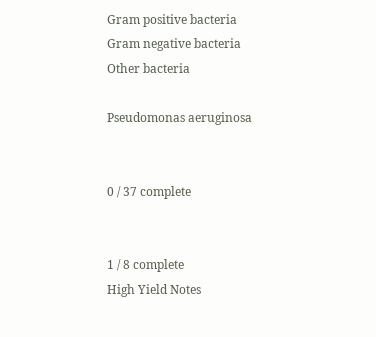Gram positive bacteria
Gram negative bacteria
Other bacteria

Pseudomonas aeruginosa


0 / 37 complete


1 / 8 complete
High Yield Notes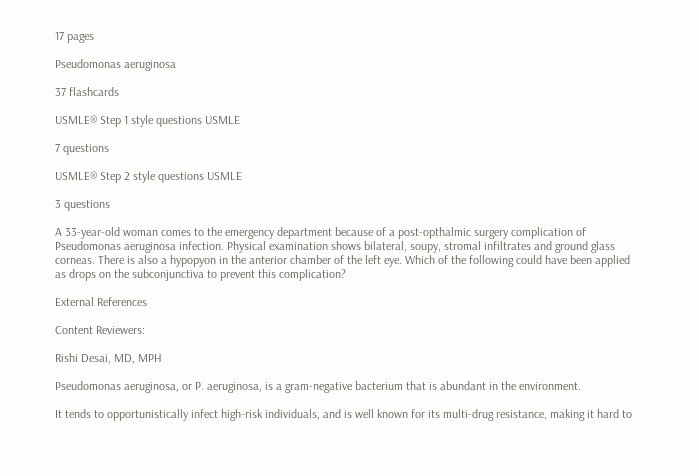17 pages

Pseudomonas aeruginosa

37 flashcards

USMLE® Step 1 style questions USMLE

7 questions

USMLE® Step 2 style questions USMLE

3 questions

A 33-year-old woman comes to the emergency department because of a post-opthalmic surgery complication of Pseudomonas aeruginosa infection. Physical examination shows bilateral, soupy, stromal infiltrates and ground glass corneas. There is also a hypopyon in the anterior chamber of the left eye. Which of the following could have been applied as drops on the subconjunctiva to prevent this complication?

External References

Content Reviewers:

Rishi Desai, MD, MPH

Pseudomonas aeruginosa, or P. aeruginosa, is a gram-negative bacterium that is abundant in the environment.

It tends to opportunistically infect high-risk individuals, and is well known for its multi-drug resistance, making it hard to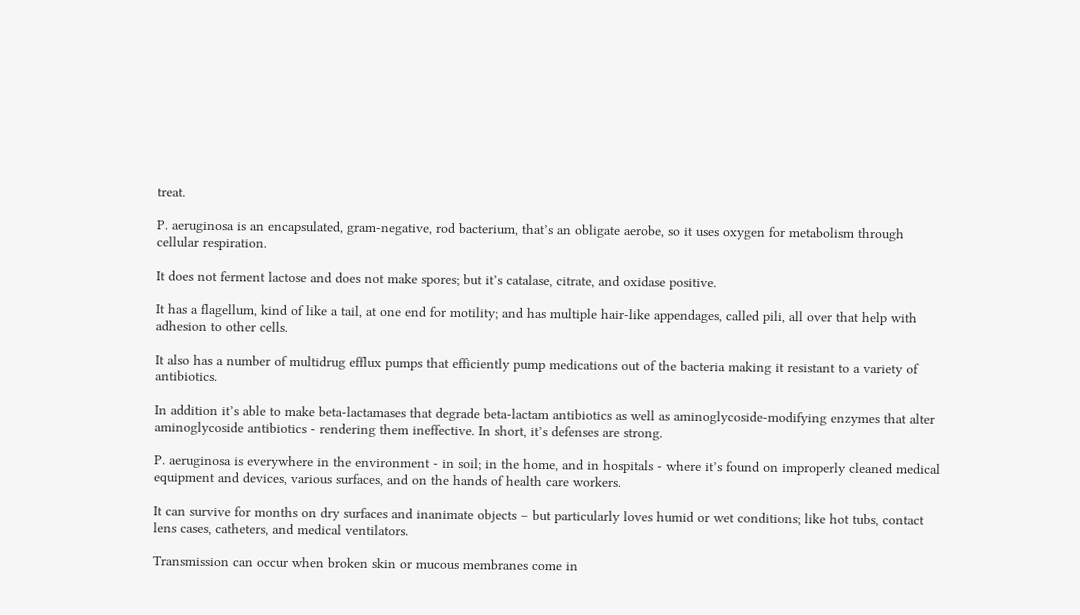treat.

P. aeruginosa is an encapsulated, gram-negative, rod bacterium, that’s an obligate aerobe, so it uses oxygen for metabolism through cellular respiration.

It does not ferment lactose and does not make spores; but it’s catalase, citrate, and oxidase positive.

It has a flagellum, kind of like a tail, at one end for motility; and has multiple hair-like appendages, called pili, all over that help with adhesion to other cells.

It also has a number of multidrug efflux pumps that efficiently pump medications out of the bacteria making it resistant to a variety of antibiotics.

In addition it’s able to make beta-lactamases that degrade beta-lactam antibiotics as well as aminoglycoside-modifying enzymes that alter aminoglycoside antibiotics - rendering them ineffective. In short, it’s defenses are strong.

P. aeruginosa is everywhere in the environment - in soil; in the home, and in hospitals - where it’s found on improperly cleaned medical equipment and devices, various surfaces, and on the hands of health care workers.

It can survive for months on dry surfaces and inanimate objects – but particularly loves humid or wet conditions; like hot tubs, contact lens cases, catheters, and medical ventilators.

Transmission can occur when broken skin or mucous membranes come in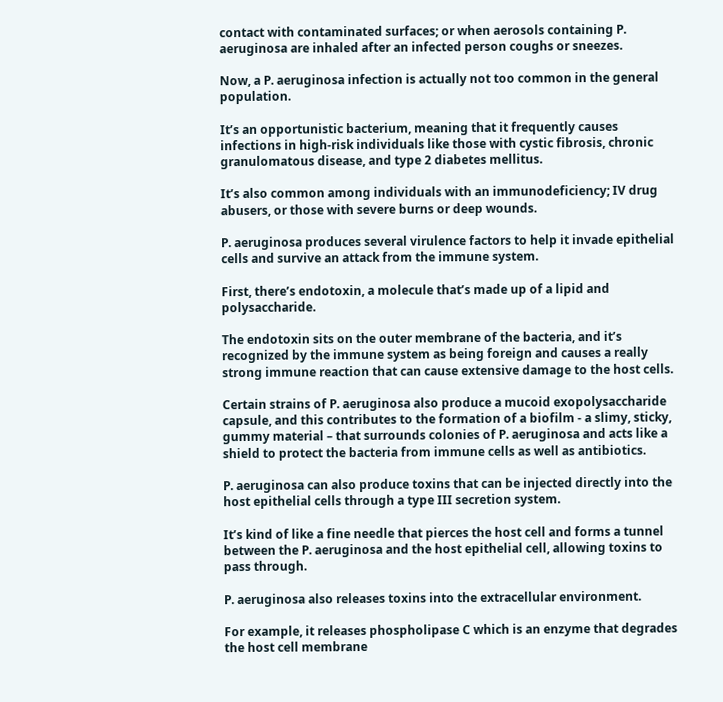contact with contaminated surfaces; or when aerosols containing P. aeruginosa are inhaled after an infected person coughs or sneezes.

Now, a P. aeruginosa infection is actually not too common in the general population.

It’s an opportunistic bacterium, meaning that it frequently causes infections in high-risk individuals like those with cystic fibrosis, chronic granulomatous disease, and type 2 diabetes mellitus.

It’s also common among individuals with an immunodeficiency; IV drug abusers, or those with severe burns or deep wounds.

P. aeruginosa produces several virulence factors to help it invade epithelial cells and survive an attack from the immune system.

First, there’s endotoxin, a molecule that’s made up of a lipid and polysaccharide.

The endotoxin sits on the outer membrane of the bacteria, and it’s recognized by the immune system as being foreign and causes a really strong immune reaction that can cause extensive damage to the host cells.

Certain strains of P. aeruginosa also produce a mucoid exopolysaccharide capsule, and this contributes to the formation of a biofilm - a slimy, sticky, gummy material – that surrounds colonies of P. aeruginosa and acts like a shield to protect the bacteria from immune cells as well as antibiotics.

P. aeruginosa can also produce toxins that can be injected directly into the host epithelial cells through a type III secretion system.

It’s kind of like a fine needle that pierces the host cell and forms a tunnel between the P. aeruginosa and the host epithelial cell, allowing toxins to pass through.

P. aeruginosa also releases toxins into the extracellular environment.

For example, it releases phospholipase C which is an enzyme that degrades the host cell membrane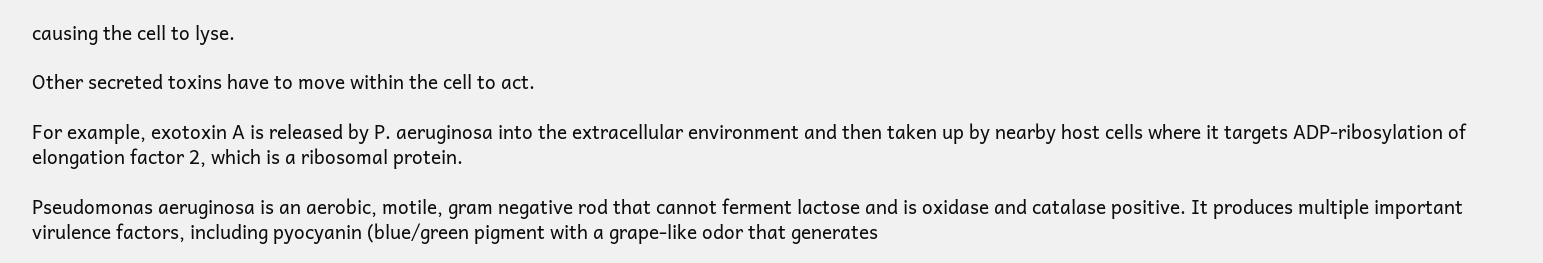causing the cell to lyse.

Other secreted toxins have to move within the cell to act.

For example, exotoxin A is released by P. aeruginosa into the extracellular environment and then taken up by nearby host cells where it targets ADP-ribosylation of elongation factor 2, which is a ribosomal protein.

Pseudomonas aeruginosa is an aerobic, motile, gram negative rod that cannot ferment lactose and is oxidase and catalase positive. It produces multiple important virulence factors, including pyocyanin (blue/green pigment with a grape-like odor that generates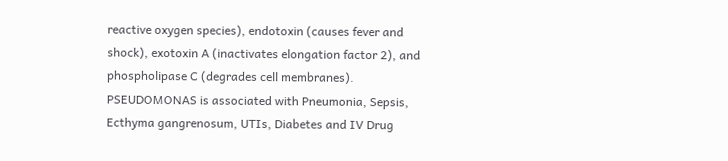reactive oxygen species), endotoxin (causes fever and shock), exotoxin A (inactivates elongation factor 2), and phospholipase C (degrades cell membranes). PSEUDOMONAS is associated with Pneumonia, Sepsis, Ecthyma gangrenosum, UTIs, Diabetes and IV Drug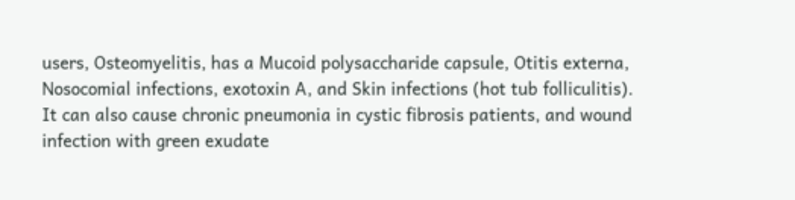users, Osteomyelitis, has a Mucoid polysaccharide capsule, Otitis externa, Nosocomial infections, exotoxin A, and Skin infections (hot tub folliculitis). It can also cause chronic pneumonia in cystic fibrosis patients, and wound infection with green exudate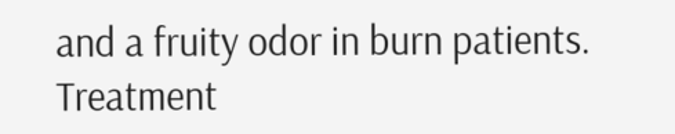and a fruity odor in burn patients. Treatment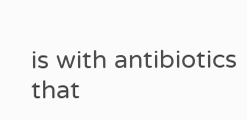is with antibiotics that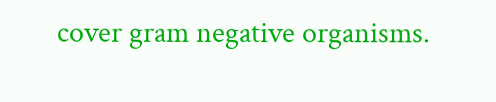cover gram negative organisms.